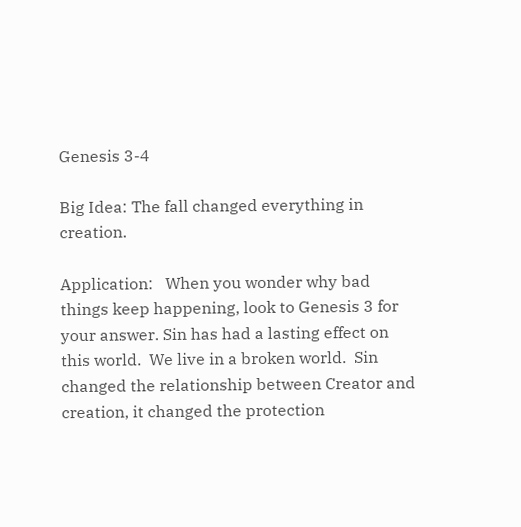Genesis 3-4

Big Idea: The fall changed everything in creation.

Application:   When you wonder why bad things keep happening, look to Genesis 3 for your answer. Sin has had a lasting effect on this world.  We live in a broken world.  Sin changed the relationship between Creator and creation, it changed the protection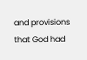and provisions that God had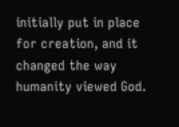initially put in place for creation, and it changed the way humanity viewed God.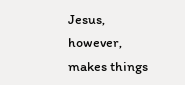Jesus, however, makes things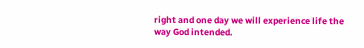right and one day we will experience life the way God intended.